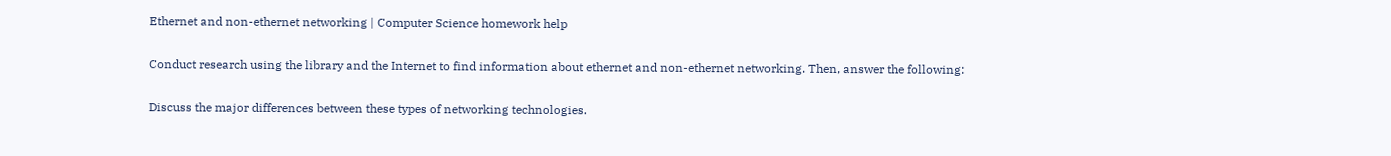Ethernet and non-ethernet networking | Computer Science homework help

Conduct research using the library and the Internet to find information about ethernet and non-ethernet networking. Then, answer the following:

Discuss the major differences between these types of networking technologies.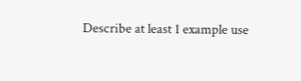Describe at least 1 example use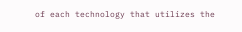of each technology that utilizes the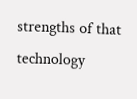strengths of that technology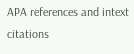APA references and intext citations